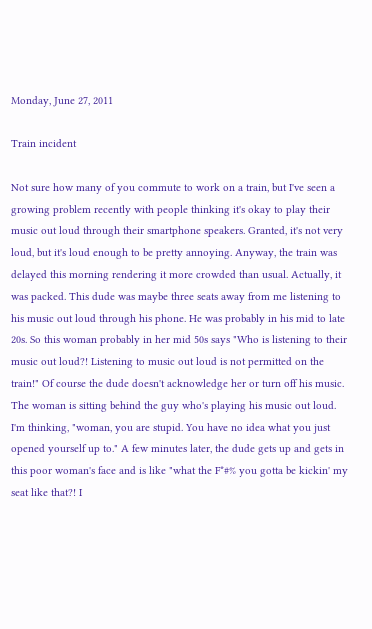Monday, June 27, 2011

Train incident

Not sure how many of you commute to work on a train, but I've seen a growing problem recently with people thinking it's okay to play their music out loud through their smartphone speakers. Granted, it's not very loud, but it's loud enough to be pretty annoying. Anyway, the train was delayed this morning rendering it more crowded than usual. Actually, it was packed. This dude was maybe three seats away from me listening to his music out loud through his phone. He was probably in his mid to late 20s. So this woman probably in her mid 50s says "Who is listening to their music out loud?! Listening to music out loud is not permitted on the train!" Of course the dude doesn't acknowledge her or turn off his music. The woman is sitting behind the guy who's playing his music out loud. I'm thinking, "woman, you are stupid. You have no idea what you just opened yourself up to." A few minutes later, the dude gets up and gets in this poor woman's face and is like "what the F*#% you gotta be kickin' my seat like that?! I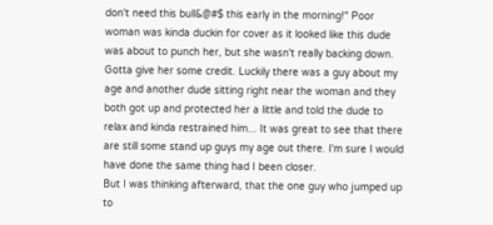don't need this bull&@#$ this early in the morning!" Poor woman was kinda duckin for cover as it looked like this dude was about to punch her, but she wasn't really backing down. Gotta give her some credit. Luckily there was a guy about my age and another dude sitting right near the woman and they both got up and protected her a little and told the dude to relax and kinda restrained him... It was great to see that there are still some stand up guys my age out there. I'm sure I would have done the same thing had I been closer.
But I was thinking afterward, that the one guy who jumped up to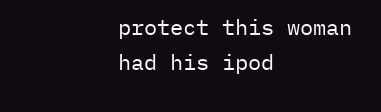protect this woman had his ipod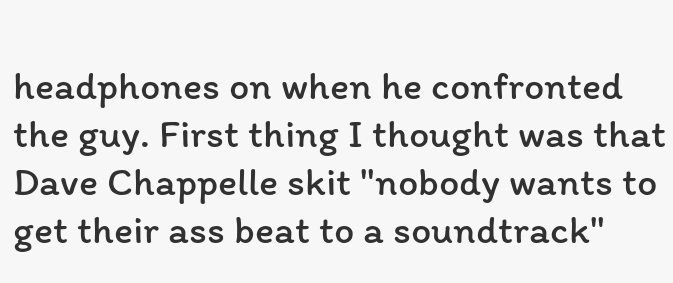headphones on when he confronted the guy. First thing I thought was that Dave Chappelle skit "nobody wants to get their ass beat to a soundtrack"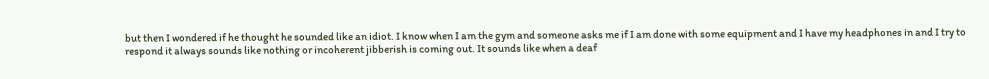but then I wondered if he thought he sounded like an idiot. I know when I am the gym and someone asks me if I am done with some equipment and I have my headphones in and I try to respond it always sounds like nothing or incoherent jibberish is coming out. It sounds like when a deaf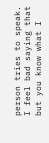person tries to speak. I feel bad saying that but you know what I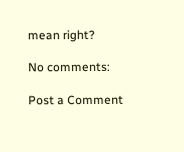mean right?

No comments:

Post a Comment